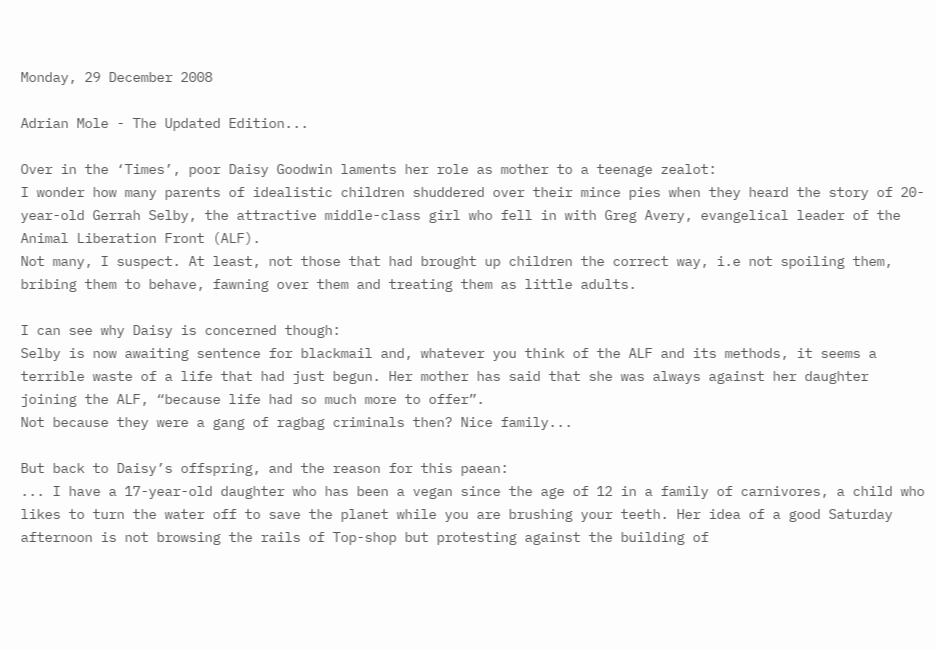Monday, 29 December 2008

Adrian Mole - The Updated Edition...

Over in the ‘Times’, poor Daisy Goodwin laments her role as mother to a teenage zealot:
I wonder how many parents of idealistic children shuddered over their mince pies when they heard the story of 20-year-old Gerrah Selby, the attractive middle-class girl who fell in with Greg Avery, evangelical leader of the Animal Liberation Front (ALF).
Not many, I suspect. At least, not those that had brought up children the correct way, i.e not spoiling them, bribing them to behave, fawning over them and treating them as little adults.

I can see why Daisy is concerned though:
Selby is now awaiting sentence for blackmail and, whatever you think of the ALF and its methods, it seems a terrible waste of a life that had just begun. Her mother has said that she was always against her daughter joining the ALF, “because life had so much more to offer”.
Not because they were a gang of ragbag criminals then? Nice family...

But back to Daisy’s offspring, and the reason for this paean:
... I have a 17-year-old daughter who has been a vegan since the age of 12 in a family of carnivores, a child who likes to turn the water off to save the planet while you are brushing your teeth. Her idea of a good Saturday afternoon is not browsing the rails of Top-shop but protesting against the building of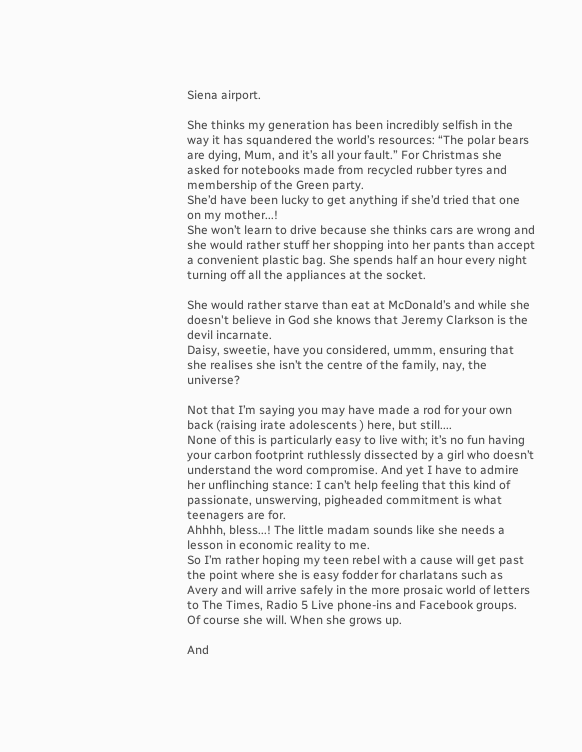Siena airport.

She thinks my generation has been incredibly selfish in the way it has squandered the world’s resources: “The polar bears are dying, Mum, and it’s all your fault.” For Christmas she asked for notebooks made from recycled rubber tyres and membership of the Green party.
She’d have been lucky to get anything if she’d tried that one on my mother...!
She won’t learn to drive because she thinks cars are wrong and she would rather stuff her shopping into her pants than accept a convenient plastic bag. She spends half an hour every night turning off all the appliances at the socket.

She would rather starve than eat at McDonald’s and while she doesn't believe in God she knows that Jeremy Clarkson is the devil incarnate.
Daisy, sweetie, have you considered, ummm, ensuring that she realises she isn’t the centre of the family, nay, the universe?

Not that I’m saying you may have made a rod for your own back (raising irate adolescents ) here, but still....
None of this is particularly easy to live with; it’s no fun having your carbon footprint ruthlessly dissected by a girl who doesn’t understand the word compromise. And yet I have to admire her unflinching stance: I can’t help feeling that this kind of passionate, unswerving, pigheaded commitment is what teenagers are for.
Ahhhh, bless...! The little madam sounds like she needs a lesson in economic reality to me.
So I’m rather hoping my teen rebel with a cause will get past the point where she is easy fodder for charlatans such as Avery and will arrive safely in the more prosaic world of letters to The Times, Radio 5 Live phone-ins and Facebook groups.
Of course she will. When she grows up.

And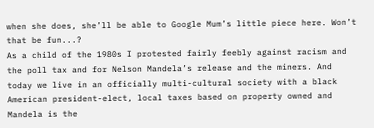when she does, she’ll be able to Google Mum’s little piece here. Won’t that be fun...?
As a child of the 1980s I protested fairly feebly against racism and the poll tax and for Nelson Mandela’s release and the miners. And today we live in an officially multi-cultural society with a black American president-elect, local taxes based on property owned and Mandela is the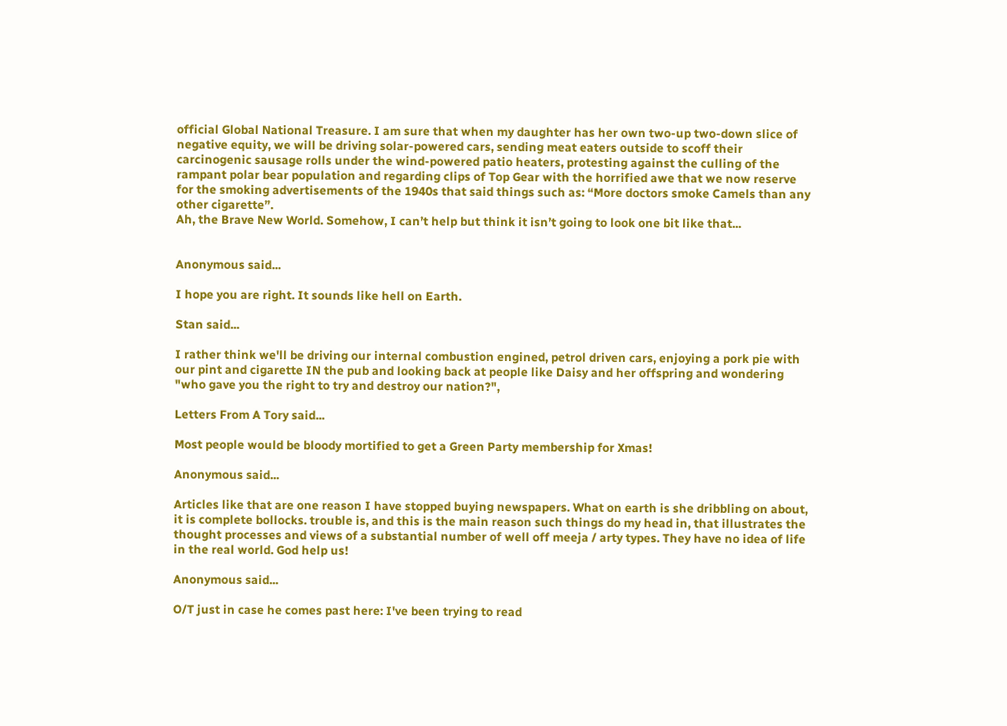official Global National Treasure. I am sure that when my daughter has her own two-up two-down slice of negative equity, we will be driving solar-powered cars, sending meat eaters outside to scoff their carcinogenic sausage rolls under the wind-powered patio heaters, protesting against the culling of the rampant polar bear population and regarding clips of Top Gear with the horrified awe that we now reserve for the smoking advertisements of the 1940s that said things such as: “More doctors smoke Camels than any other cigarette”.
Ah, the Brave New World. Somehow, I can’t help but think it isn’t going to look one bit like that...


Anonymous said...

I hope you are right. It sounds like hell on Earth.

Stan said...

I rather think we'll be driving our internal combustion engined, petrol driven cars, enjoying a pork pie with our pint and cigarette IN the pub and looking back at people like Daisy and her offspring and wondering "who gave you the right to try and destroy our nation?",

Letters From A Tory said...

Most people would be bloody mortified to get a Green Party membership for Xmas!

Anonymous said...

Articles like that are one reason I have stopped buying newspapers. What on earth is she dribbling on about, it is complete bollocks. trouble is, and this is the main reason such things do my head in, that illustrates the thought processes and views of a substantial number of well off meeja / arty types. They have no idea of life in the real world. God help us!

Anonymous said...

O/T just in case he comes past here: I've been trying to read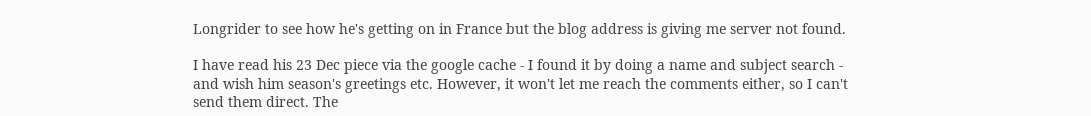Longrider to see how he's getting on in France but the blog address is giving me server not found.

I have read his 23 Dec piece via the google cache - I found it by doing a name and subject search - and wish him season's greetings etc. However, it won't let me reach the comments either, so I can't send them direct. The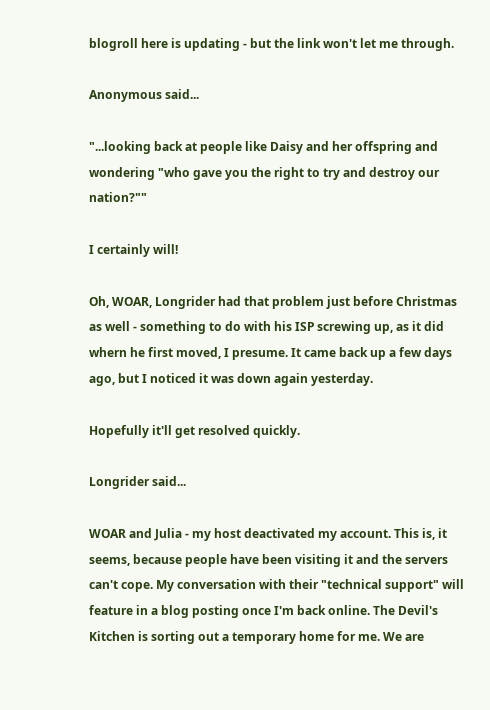blogroll here is updating - but the link won't let me through.

Anonymous said...

"...looking back at people like Daisy and her offspring and wondering "who gave you the right to try and destroy our nation?""

I certainly will!

Oh, WOAR, Longrider had that problem just before Christmas as well - something to do with his ISP screwing up, as it did whern he first moved, I presume. It came back up a few days ago, but I noticed it was down again yesterday.

Hopefully it'll get resolved quickly.

Longrider said...

WOAR and Julia - my host deactivated my account. This is, it seems, because people have been visiting it and the servers can't cope. My conversation with their "technical support" will feature in a blog posting once I'm back online. The Devil's Kitchen is sorting out a temporary home for me. We are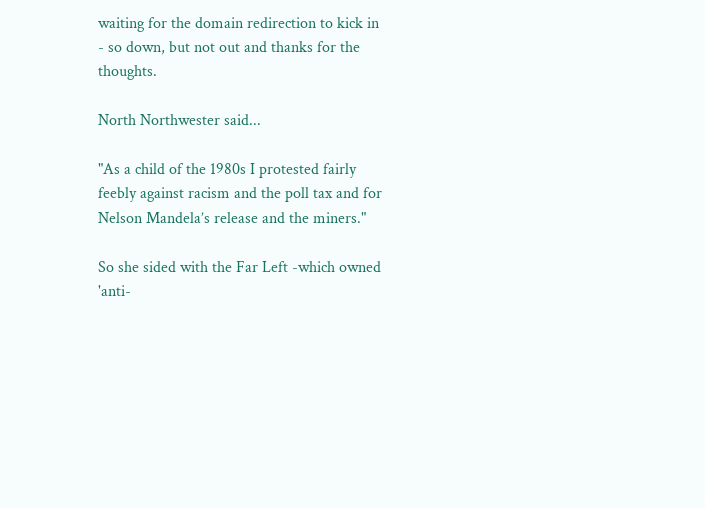waiting for the domain redirection to kick in - so down, but not out and thanks for the thoughts.

North Northwester said...

"As a child of the 1980s I protested fairly feebly against racism and the poll tax and for Nelson Mandela’s release and the miners."

So she sided with the Far Left -which owned 'anti-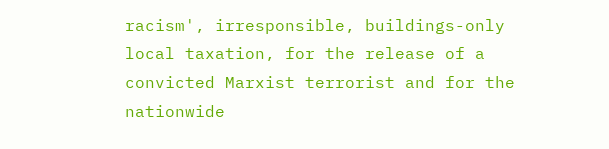racism', irresponsible, buildings-only local taxation, for the release of a convicted Marxist terrorist and for the nationwide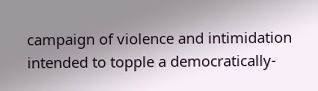campaign of violence and intimidation intended to topple a democratically-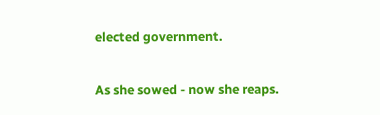elected government.

As she sowed - now she reaps.